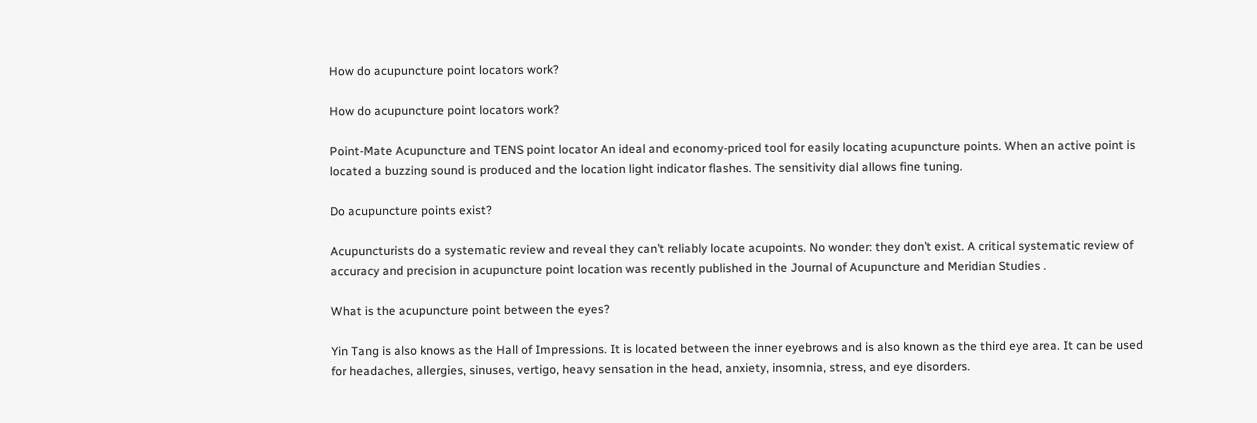How do acupuncture point locators work?

How do acupuncture point locators work?

Point-Mate Acupuncture and TENS point locator An ideal and economy-priced tool for easily locating acupuncture points. When an active point is located a buzzing sound is produced and the location light indicator flashes. The sensitivity dial allows fine tuning.

Do acupuncture points exist?

Acupuncturists do a systematic review and reveal they can’t reliably locate acupoints. No wonder: they don’t exist. A critical systematic review of accuracy and precision in acupuncture point location was recently published in the Journal of Acupuncture and Meridian Studies .

What is the acupuncture point between the eyes?

Yin Tang is also knows as the Hall of Impressions. It is located between the inner eyebrows and is also known as the third eye area. It can be used for headaches, allergies, sinuses, vertigo, heavy sensation in the head, anxiety, insomnia, stress, and eye disorders.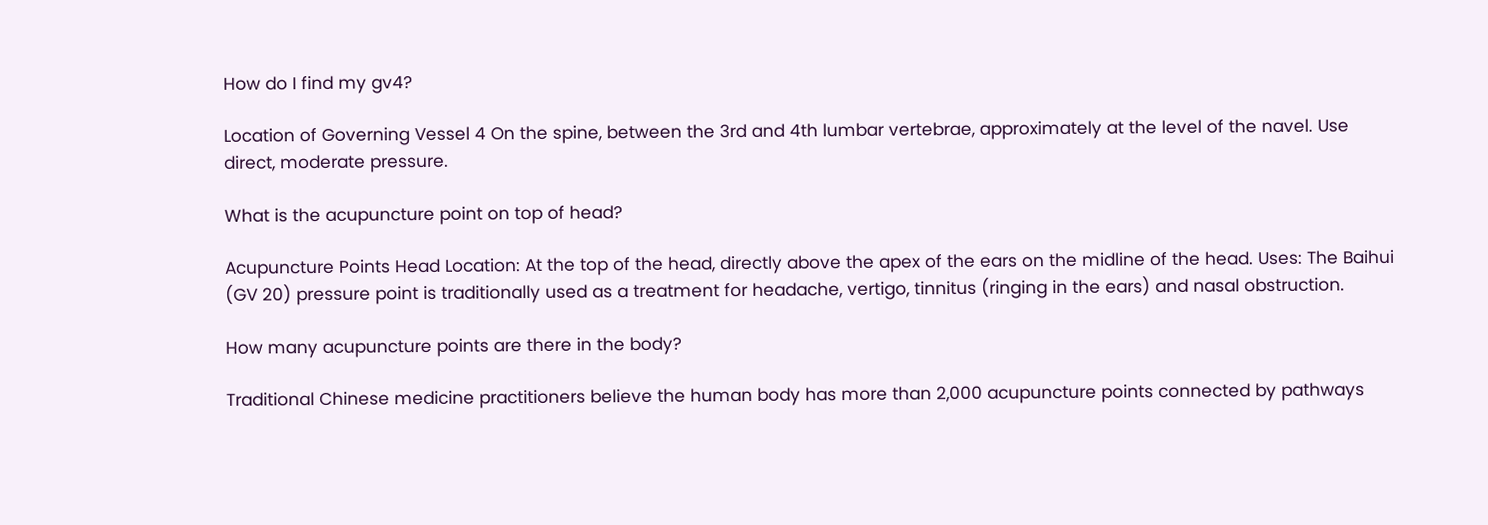How do I find my gv4?

Location of Governing Vessel 4 On the spine, between the 3rd and 4th lumbar vertebrae, approximately at the level of the navel. Use direct, moderate pressure.

What is the acupuncture point on top of head?

Acupuncture Points Head Location: At the top of the head, directly above the apex of the ears on the midline of the head. Uses: The Baihui (GV 20) pressure point is traditionally used as a treatment for headache, vertigo, tinnitus (ringing in the ears) and nasal obstruction.

How many acupuncture points are there in the body?

Traditional Chinese medicine practitioners believe the human body has more than 2,000 acupuncture points connected by pathways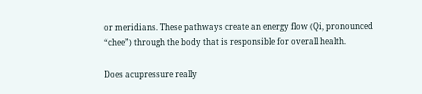or meridians. These pathways create an energy flow (Qi, pronounced “chee”) through the body that is responsible for overall health.

Does acupressure really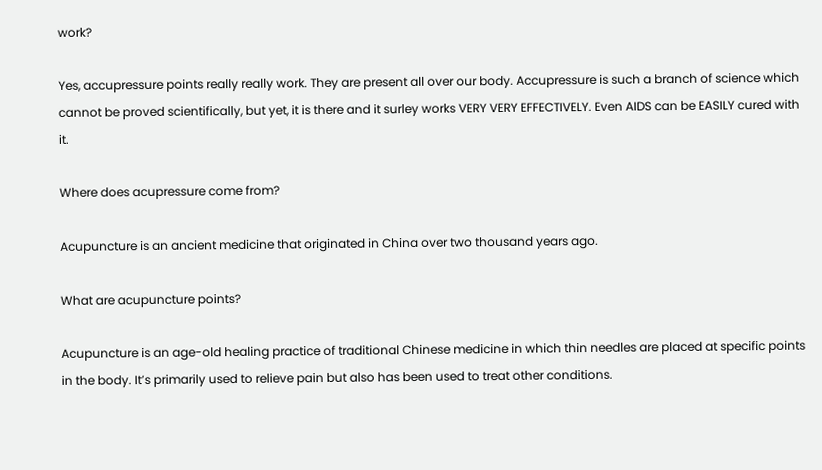work?

Yes, accupressure points really really work. They are present all over our body. Accupressure is such a branch of science which cannot be proved scientifically, but yet, it is there and it surley works VERY VERY EFFECTIVELY. Even AIDS can be EASILY cured with it.

Where does acupressure come from?

Acupuncture is an ancient medicine that originated in China over two thousand years ago.

What are acupuncture points?

Acupuncture is an age-old healing practice of traditional Chinese medicine in which thin needles are placed at specific points in the body. It’s primarily used to relieve pain but also has been used to treat other conditions.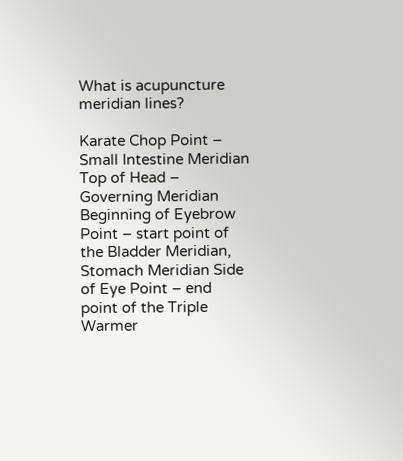What is acupuncture meridian lines?

Karate Chop Point – Small Intestine Meridian Top of Head – Governing Meridian Beginning of Eyebrow Point – start point of the Bladder Meridian, Stomach Meridian Side of Eye Point – end point of the Triple Warmer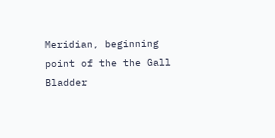Meridian, beginning point of the the Gall Bladder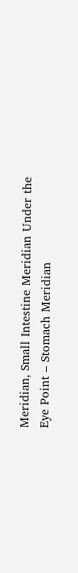Meridian, Small Intestine Meridian Under the Eye Point – Stomach Meridian